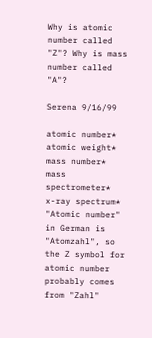Why is atomic number called "Z"? Why is mass number called "A"?

Serena 9/16/99

atomic number*
atomic weight*
mass number*
mass spectrometer*
x-ray spectrum*
"Atomic number" in German is "Atomzahl", so the Z symbol for atomic number probably comes from "Zahl"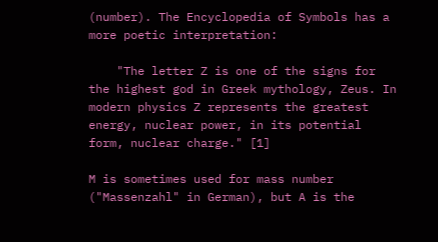(number). The Encyclopedia of Symbols has a more poetic interpretation:

    "The letter Z is one of the signs for the highest god in Greek mythology, Zeus. In modern physics Z represents the greatest energy, nuclear power, in its potential form, nuclear charge." [1]

M is sometimes used for mass number ("Massenzahl" in German), but A is the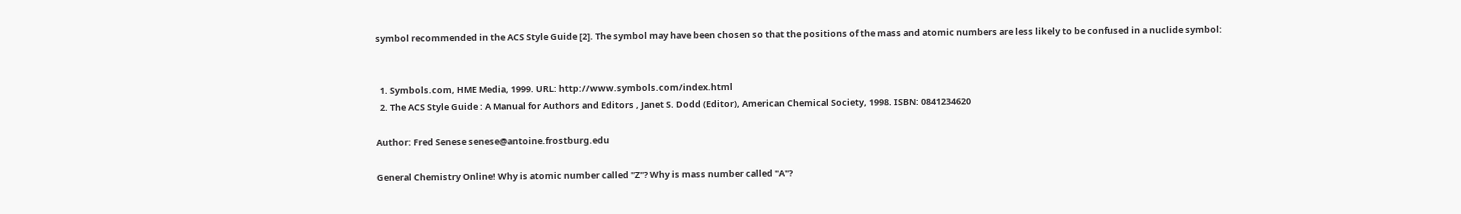symbol recommended in the ACS Style Guide [2]. The symbol may have been chosen so that the positions of the mass and atomic numbers are less likely to be confused in a nuclide symbol:


  1. Symbols.com, HME Media, 1999. URL: http://www.symbols.com/index.html
  2. The ACS Style Guide : A Manual for Authors and Editors , Janet S. Dodd (Editor), American Chemical Society, 1998. ISBN: 0841234620

Author: Fred Senese senese@antoine.frostburg.edu

General Chemistry Online! Why is atomic number called "Z"? Why is mass number called "A"?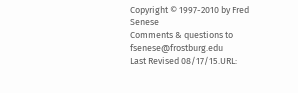Copyright © 1997-2010 by Fred Senese
Comments & questions to fsenese@frostburg.edu
Last Revised 08/17/15.URL: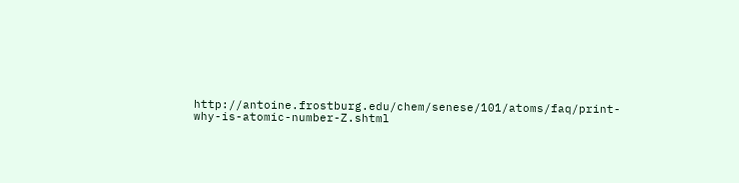http://antoine.frostburg.edu/chem/senese/101/atoms/faq/print-why-is-atomic-number-Z.shtml